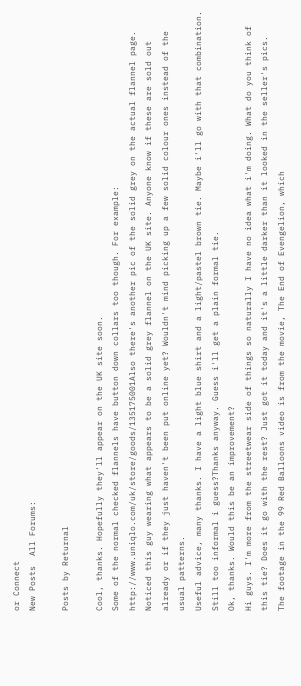or Connect
New Posts  All Forums:

Posts by Returnal

Cool, thanks. Hopefully they'll appear on the UK site soon.
Some of the normal checked flannels have button down collars too though. For example: http://www.uniqlo.com/uk/store/goods/135175001Also there's another pic of the solid grey on the actual flannel page.
Noticed this guy wearing what appears to be a solid grey flannel on the UK site. Anyone know if these are sold out already or if they just haven't been put online yet? Wouldn't mind picking up a few solid colour ones instead of the usual patterns.
Useful advice, many thanks. I have a light blue shirt and a light/pastel brown tie. Maybe i'll go with that combination.
Still too informal i guess?Thanks anyway. Guess i'll get a plain formal tie.
Ok, thanks. Would this be an improvement?
Hi guys. I'm more from the streetwear side of things so naturally I have no idea what i'm doing. What do you think of this tie? Does it go with the rest? Just got it today and it's a little darker than it looked in the seller's pics.
The footage in the 99 Red Balloons video is from the movie, The End of Evengelion, which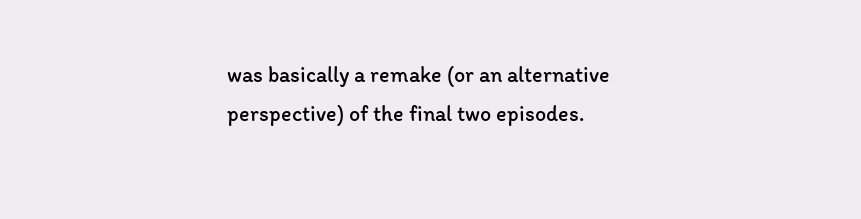was basically a remake (or an alternative perspective) of the final two episodes.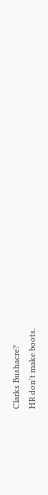Clarks Bushacre?
HR don't make boots.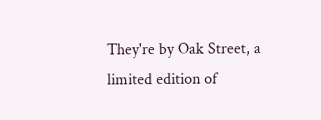They're by Oak Street, a limited edition of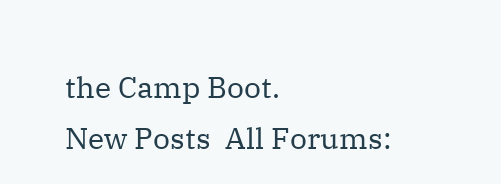the Camp Boot.
New Posts  All Forums: